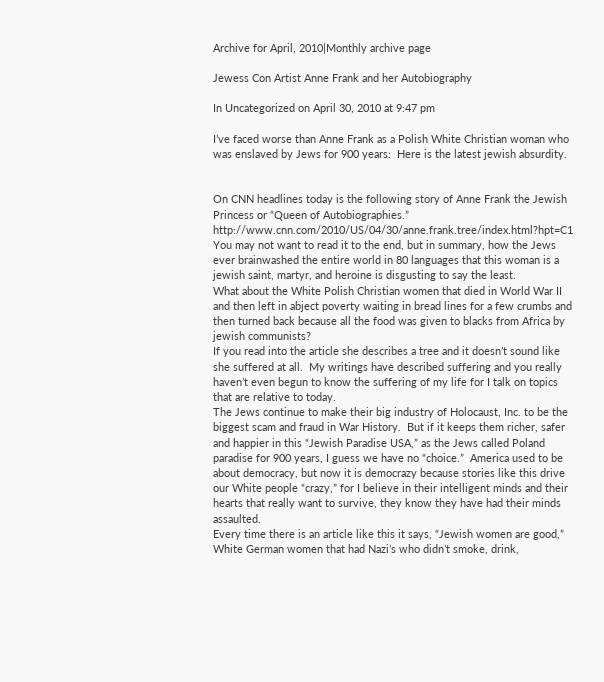Archive for April, 2010|Monthly archive page

Jewess Con Artist Anne Frank and her Autobiography

In Uncategorized on April 30, 2010 at 9:47 pm

I’ve faced worse than Anne Frank as a Polish White Christian woman who was enslaved by Jews for 900 years:  Here is the latest jewish absurdity.


On CNN headlines today is the following story of Anne Frank the Jewish Princess or “Queen of Autobiographies.”
http://www.cnn.com/2010/US/04/30/anne.frank.tree/index.html?hpt=C1  You may not want to read it to the end, but in summary, how the Jews ever brainwashed the entire world in 80 languages that this woman is a jewish saint, martyr, and heroine is disgusting to say the least.
What about the White Polish Christian women that died in World War II and then left in abject poverty waiting in bread lines for a few crumbs and then turned back because all the food was given to blacks from Africa by jewish communists?
If you read into the article she describes a tree and it doesn’t sound like she suffered at all.  My writings have described suffering and you really haven’t even begun to know the suffering of my life for I talk on topics that are relative to today.
The Jews continue to make their big industry of Holocaust, Inc. to be the biggest scam and fraud in War History.  But if it keeps them richer, safer and happier in this “Jewish Paradise USA,” as the Jews called Poland paradise for 900 years, I guess we have no “choice.”  America used to be about democracy, but now it is democrazy because stories like this drive our White people “crazy,” for I believe in their intelligent minds and their hearts that really want to survive, they know they have had their minds assaulted.
Every time there is an article like this it says, “Jewish women are good,” White German women that had Nazi’s who didn’t smoke, drink,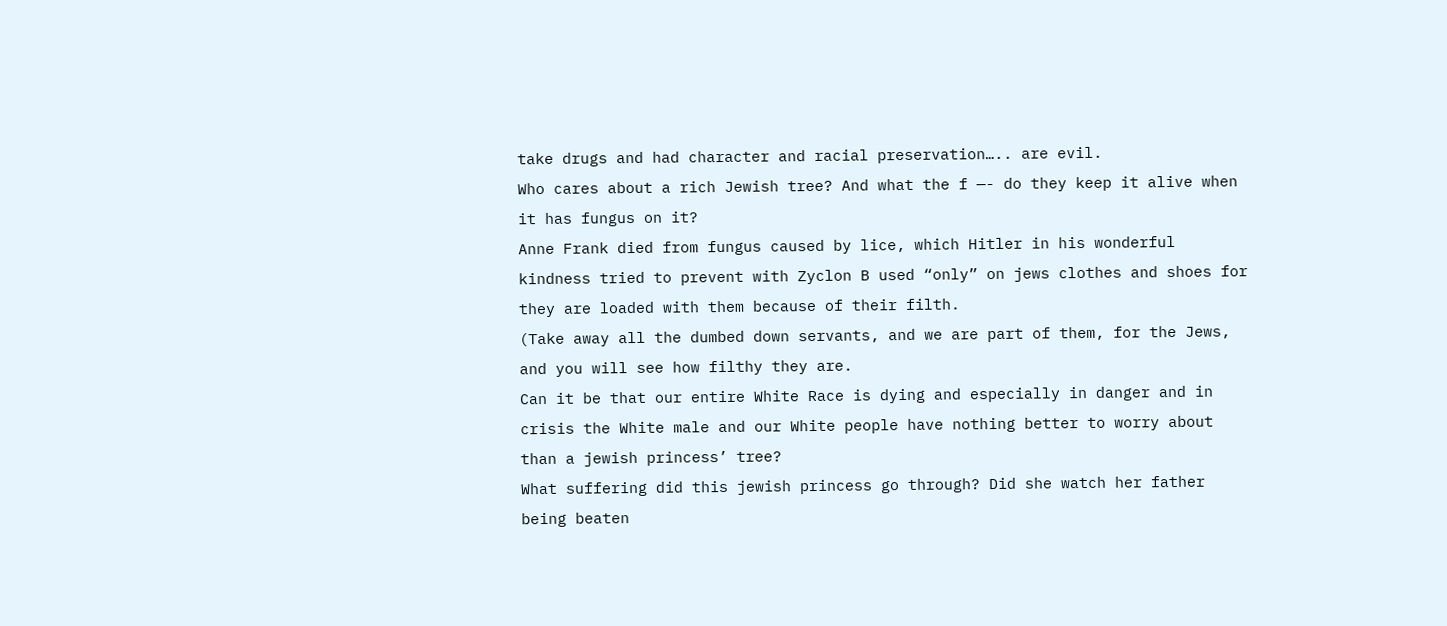take drugs and had character and racial preservation….. are evil.
Who cares about a rich Jewish tree? And what the f —- do they keep it alive when it has fungus on it?
Anne Frank died from fungus caused by lice, which Hitler in his wonderful kindness tried to prevent with Zyclon B used “only” on jews clothes and shoes for they are loaded with them because of their filth.
(Take away all the dumbed down servants, and we are part of them, for the Jews, and you will see how filthy they are.
Can it be that our entire White Race is dying and especially in danger and in crisis the White male and our White people have nothing better to worry about than a jewish princess’ tree?
What suffering did this jewish princess go through? Did she watch her father being beaten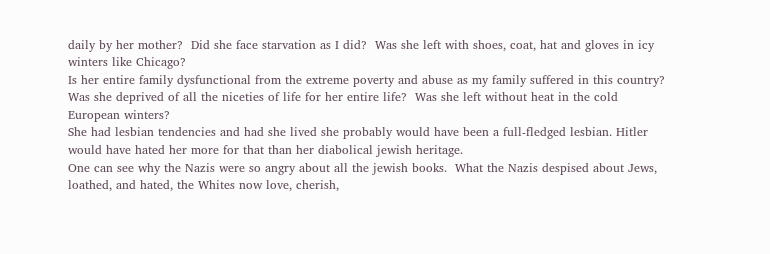daily by her mother?  Did she face starvation as I did?  Was she left with shoes, coat, hat and gloves in icy winters like Chicago?
Is her entire family dysfunctional from the extreme poverty and abuse as my family suffered in this country?
Was she deprived of all the niceties of life for her entire life?  Was she left without heat in the cold European winters?
She had lesbian tendencies and had she lived she probably would have been a full-fledged lesbian. Hitler would have hated her more for that than her diabolical jewish heritage.
One can see why the Nazis were so angry about all the jewish books.  What the Nazis despised about Jews, loathed, and hated, the Whites now love, cherish,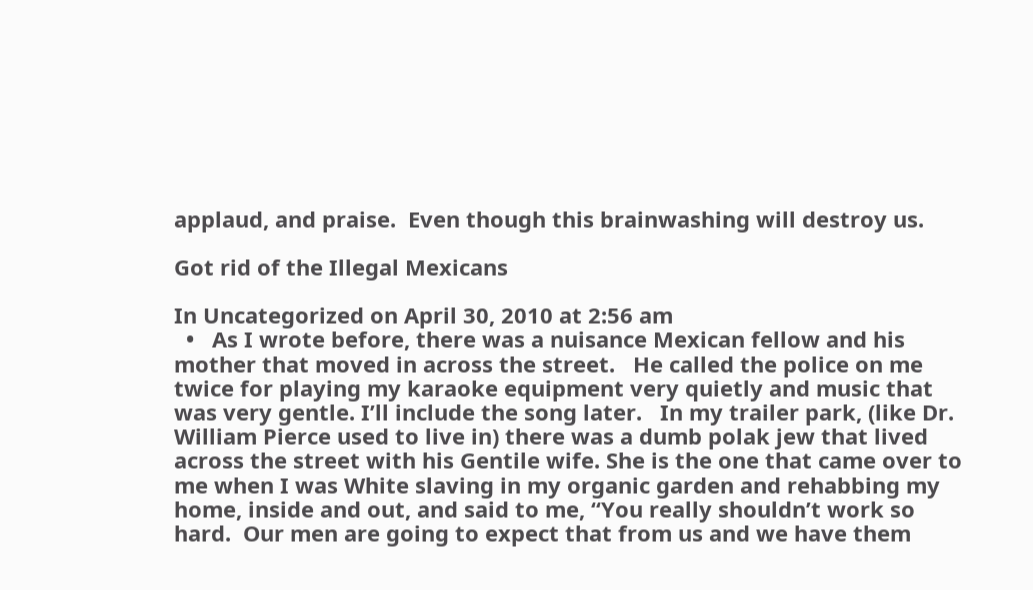applaud, and praise.  Even though this brainwashing will destroy us.

Got rid of the Illegal Mexicans

In Uncategorized on April 30, 2010 at 2:56 am
  •   As I wrote before, there was a nuisance Mexican fellow and his mother that moved in across the street.   He called the police on me twice for playing my karaoke equipment very quietly and music that was very gentle. I’ll include the song later.   In my trailer park, (like Dr. William Pierce used to live in) there was a dumb polak jew that lived across the street with his Gentile wife. She is the one that came over to me when I was White slaving in my organic garden and rehabbing my home, inside and out, and said to me, “You really shouldn’t work so hard.  Our men are going to expect that from us and we have them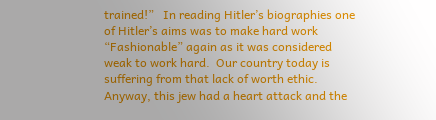trained!”   In reading Hitler’s biographies one of Hitler’s aims was to make hard work “Fashionable” again as it was considered weak to work hard.  Our country today is suffering from that lack of worth ethic.   Anyway, this jew had a heart attack and the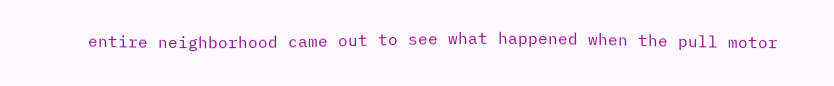entire neighborhood came out to see what happened when the pull motor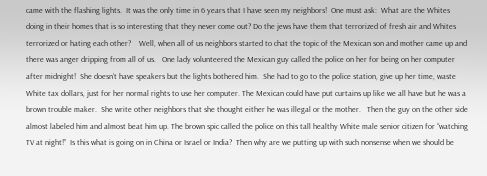came with the flashing lights.  It was the only time in 6 years that I have seen my neighbors!  One must ask:  What are the Whites doing in their homes that is so interesting that they never come out? Do the jews have them that terrorized of fresh air and Whites terrorized or hating each other?    Well, when all of us neighbors started to chat the topic of the Mexican son and mother came up and there was anger dripping from all of us.   One lady volunteered the Mexican guy called the police on her for being on her computer after midnight!  She doesn’t have speakers but the lights bothered him.  She had to go to the police station, give up her time, waste White tax dollars, just for her normal rights to use her computer. The Mexican could have put curtains up like we all have but he was a brown trouble maker.  She write other neighbors that she thought either he was illegal or the mother.   Then the guy on the other side almost labeled him and almost beat him up. The brown spic called the police on this tall healthy White male senior citizen for “watching TV at night!”  Is this what is going on in China or Israel or India?  Then why are we putting up with such nonsense when we should be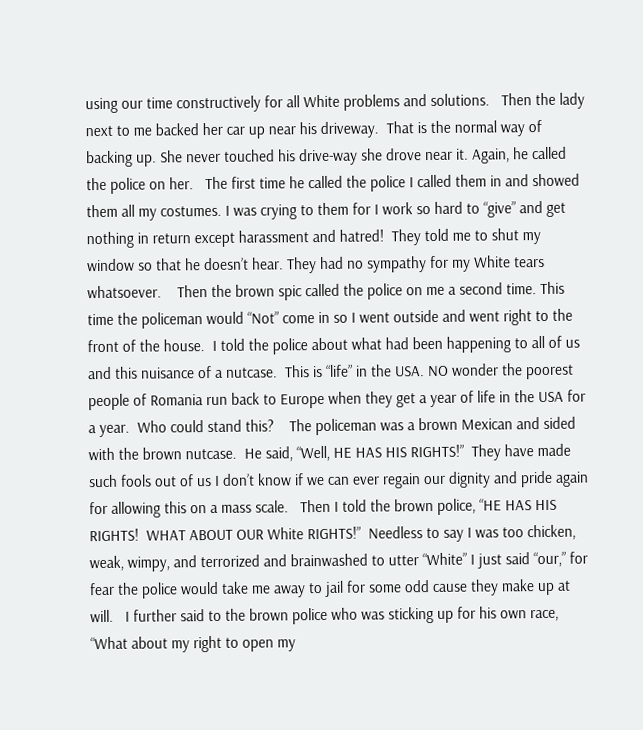using our time constructively for all White problems and solutions.   Then the lady next to me backed her car up near his driveway.  That is the normal way of backing up. She never touched his drive-way she drove near it. Again, he called the police on her.   The first time he called the police I called them in and showed them all my costumes. I was crying to them for I work so hard to “give” and get nothing in return except harassment and hatred!  They told me to shut my window so that he doesn’t hear. They had no sympathy for my White tears whatsoever.    Then the brown spic called the police on me a second time. This time the policeman would “Not” come in so I went outside and went right to the front of the house.  I told the police about what had been happening to all of us and this nuisance of a nutcase.  This is “life” in the USA. NO wonder the poorest people of Romania run back to Europe when they get a year of life in the USA for a year.  Who could stand this?    The policeman was a brown Mexican and sided with the brown nutcase.  He said, “Well, HE HAS HIS RIGHTS!”  They have made such fools out of us I don’t know if we can ever regain our dignity and pride again for allowing this on a mass scale.   Then I told the brown police, “HE HAS HIS RIGHTS!  WHAT ABOUT OUR White RIGHTS!”  Needless to say I was too chicken, weak, wimpy, and terrorized and brainwashed to utter “White” I just said “our,” for fear the police would take me away to jail for some odd cause they make up at will.   I further said to the brown police who was sticking up for his own race, “What about my right to open my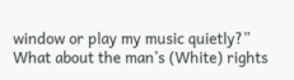window or play my music quietly?”  What about the man’s (White) rights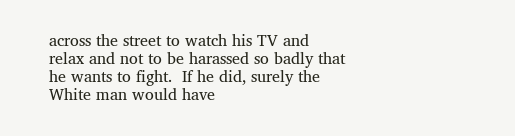across the street to watch his TV and relax and not to be harassed so badly that he wants to fight.  If he did, surely the White man would have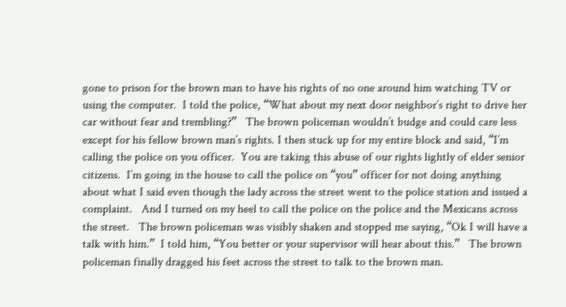gone to prison for the brown man to have his rights of no one around him watching TV or using the computer.  I told the police, “What about my next door neighbor’s right to drive her car without fear and trembling?”   The brown policeman wouldn’t budge and could care less except for his fellow brown man’s rights. I then stuck up for my entire block and said, “I’m calling the police on you officer.  You are taking this abuse of our rights lightly of elder senior citizens.  I’m going in the house to call the police on “you” officer for not doing anything about what I said even though the lady across the street went to the police station and issued a complaint.   And I turned on my heel to call the police on the police and the Mexicans across the street.   The brown policeman was visibly shaken and stopped me saying, “Ok I will have a talk with him.”  I told him, “You better or your supervisor will hear about this.”   The brown policeman finally dragged his feet across the street to talk to the brown man.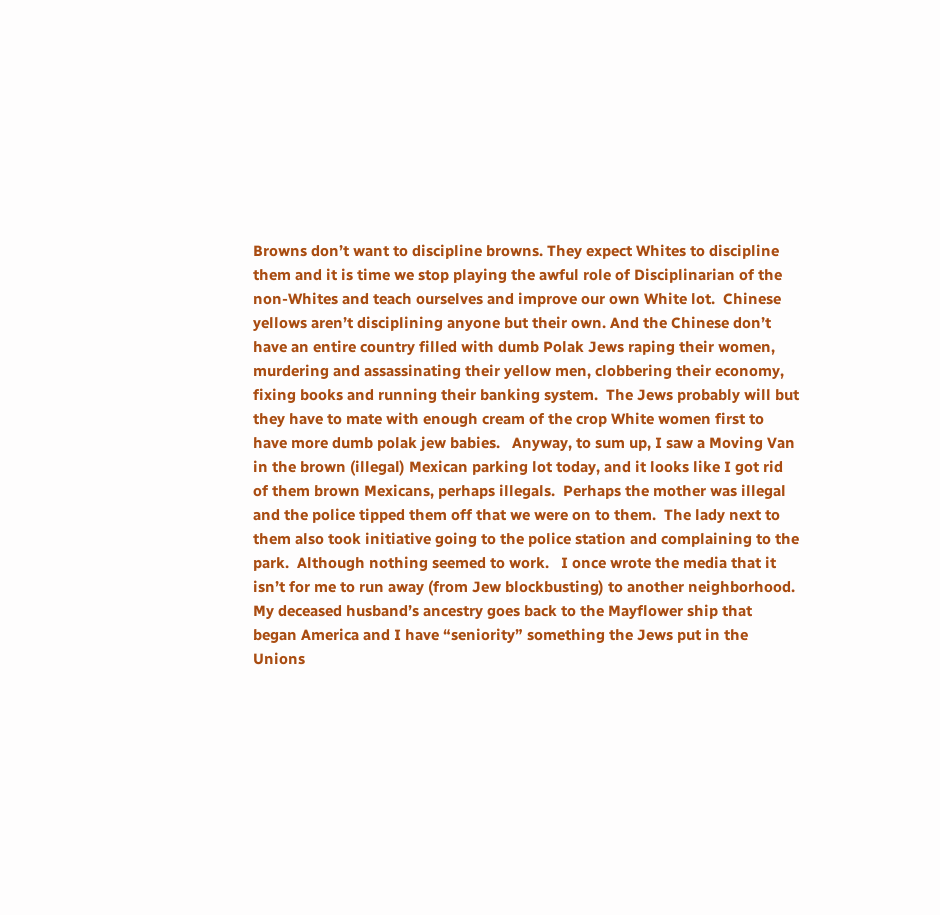Browns don’t want to discipline browns. They expect Whites to discipline them and it is time we stop playing the awful role of Disciplinarian of the non-Whites and teach ourselves and improve our own White lot.  Chinese yellows aren’t disciplining anyone but their own. And the Chinese don’t have an entire country filled with dumb Polak Jews raping their women, murdering and assassinating their yellow men, clobbering their economy, fixing books and running their banking system.  The Jews probably will but they have to mate with enough cream of the crop White women first to have more dumb polak jew babies.   Anyway, to sum up, I saw a Moving Van in the brown (illegal) Mexican parking lot today, and it looks like I got rid of them brown Mexicans, perhaps illegals.  Perhaps the mother was illegal and the police tipped them off that we were on to them.  The lady next to them also took initiative going to the police station and complaining to the park.  Although nothing seemed to work.   I once wrote the media that it isn’t for me to run away (from Jew blockbusting) to another neighborhood. My deceased husband’s ancestry goes back to the Mayflower ship that began America and I have “seniority” something the Jews put in the Unions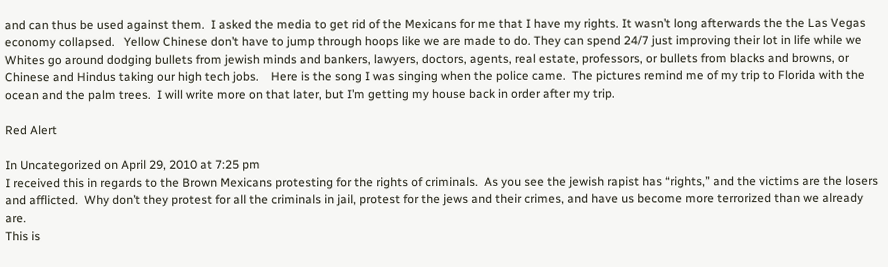and can thus be used against them.  I asked the media to get rid of the Mexicans for me that I have my rights. It wasn’t long afterwards the the Las Vegas economy collapsed.   Yellow Chinese don’t have to jump through hoops like we are made to do. They can spend 24/7 just improving their lot in life while we Whites go around dodging bullets from jewish minds and bankers, lawyers, doctors, agents, real estate, professors, or bullets from blacks and browns, or Chinese and Hindus taking our high tech jobs.    Here is the song I was singing when the police came.  The pictures remind me of my trip to Florida with the ocean and the palm trees.  I will write more on that later, but I’m getting my house back in order after my trip.

Red Alert

In Uncategorized on April 29, 2010 at 7:25 pm
I received this in regards to the Brown Mexicans protesting for the rights of criminals.  As you see the jewish rapist has “rights,” and the victims are the losers and afflicted.  Why don’t they protest for all the criminals in jail, protest for the jews and their crimes, and have us become more terrorized than we already are.
This is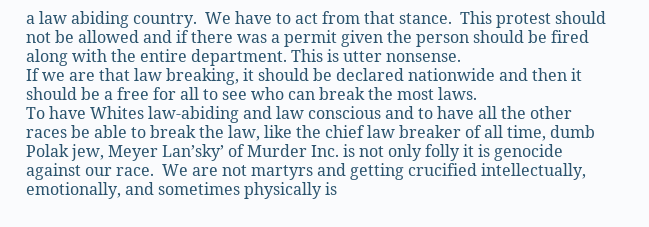a law abiding country.  We have to act from that stance.  This protest should not be allowed and if there was a permit given the person should be fired along with the entire department. This is utter nonsense.
If we are that law breaking, it should be declared nationwide and then it should be a free for all to see who can break the most laws.
To have Whites law-abiding and law conscious and to have all the other races be able to break the law, like the chief law breaker of all time, dumb Polak jew, Meyer Lan’sky’ of Murder Inc. is not only folly it is genocide against our race.  We are not martyrs and getting crucified intellectually, emotionally, and sometimes physically is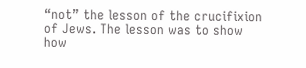“not” the lesson of the crucifixion of Jews. The lesson was to show how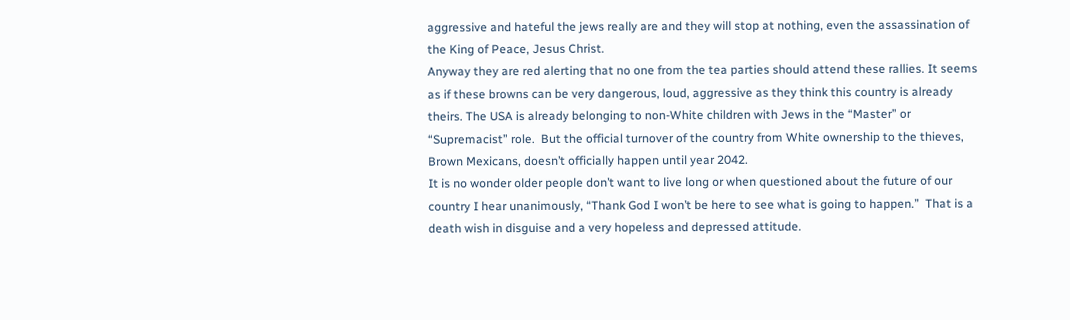aggressive and hateful the jews really are and they will stop at nothing, even the assassination of the King of Peace, Jesus Christ.
Anyway they are red alerting that no one from the tea parties should attend these rallies. It seems as if these browns can be very dangerous, loud, aggressive as they think this country is already theirs. The USA is already belonging to non-White children with Jews in the “Master” or “Supremacist” role.  But the official turnover of the country from White ownership to the thieves, Brown Mexicans, doesn’t officially happen until year 2042.
It is no wonder older people don’t want to live long or when questioned about the future of our country I hear unanimously, “Thank God I won’t be here to see what is going to happen.”  That is a death wish in disguise and a very hopeless and depressed attitude.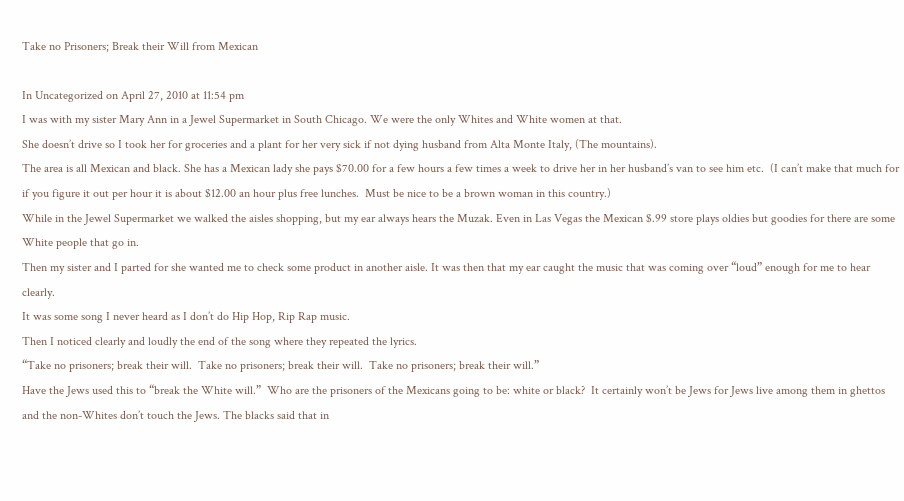Take no Prisoners; Break their Will from Mexican

In Uncategorized on April 27, 2010 at 11:54 pm
I was with my sister Mary Ann in a Jewel Supermarket in South Chicago. We were the only Whites and White women at that.
She doesn’t drive so I took her for groceries and a plant for her very sick if not dying husband from Alta Monte Italy, (The mountains).
The area is all Mexican and black. She has a Mexican lady she pays $70.00 for a few hours a few times a week to drive her in her husband’s van to see him etc.  (I can’t make that much for if you figure it out per hour it is about $12.00 an hour plus free lunches.  Must be nice to be a brown woman in this country.)
While in the Jewel Supermarket we walked the aisles shopping, but my ear always hears the Muzak. Even in Las Vegas the Mexican $.99 store plays oldies but goodies for there are some White people that go in.
Then my sister and I parted for she wanted me to check some product in another aisle. It was then that my ear caught the music that was coming over “loud” enough for me to hear clearly.
It was some song I never heard as I don’t do Hip Hop, Rip Rap music.
Then I noticed clearly and loudly the end of the song where they repeated the lyrics.
“Take no prisoners; break their will.  Take no prisoners; break their will.  Take no prisoners; break their will.”
Have the Jews used this to “break the White will.”  Who are the prisoners of the Mexicans going to be: white or black?  It certainly won’t be Jews for Jews live among them in ghettos and the non-Whites don’t touch the Jews. The blacks said that in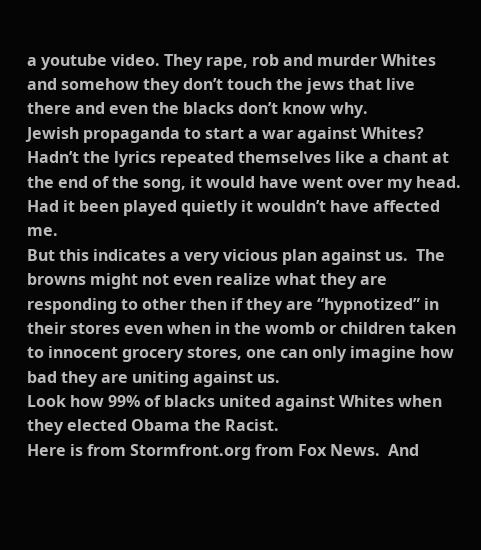a youtube video. They rape, rob and murder Whites and somehow they don’t touch the jews that live there and even the blacks don’t know why.
Jewish propaganda to start a war against Whites?  Hadn’t the lyrics repeated themselves like a chant at the end of the song, it would have went over my head.  Had it been played quietly it wouldn’t have affected me.
But this indicates a very vicious plan against us.  The browns might not even realize what they are responding to other then if they are “hypnotized” in their stores even when in the womb or children taken to innocent grocery stores, one can only imagine how bad they are uniting against us.
Look how 99% of blacks united against Whites when they elected Obama the Racist.
Here is from Stormfront.org from Fox News.  And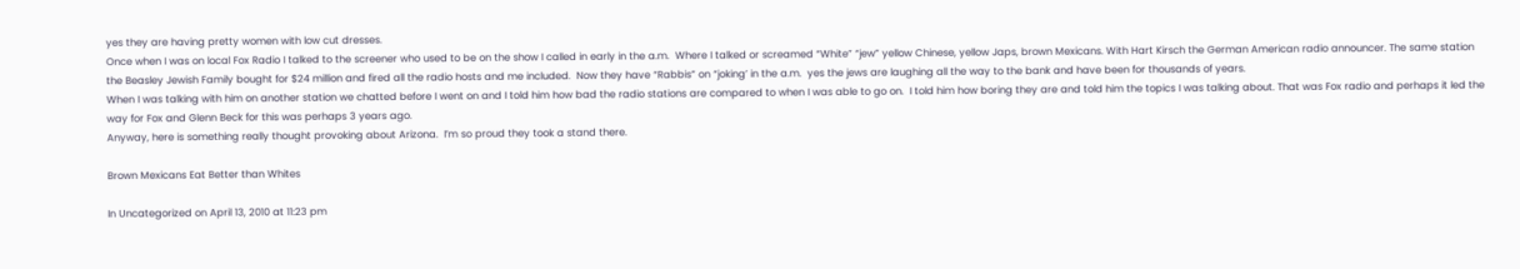yes they are having pretty women with low cut dresses.
Once when I was on local Fox Radio I talked to the screener who used to be on the show I called in early in the a.m.  Where I talked or screamed “White” “jew” yellow Chinese, yellow Japs, brown Mexicans. With Hart Kirsch the German American radio announcer. The same station the Beasley Jewish Family bought for $24 million and fired all the radio hosts and me included.  Now they have “Rabbis” on “joking’ in the a.m.  yes the jews are laughing all the way to the bank and have been for thousands of years.
When I was talking with him on another station we chatted before I went on and I told him how bad the radio stations are compared to when I was able to go on.  I told him how boring they are and told him the topics I was talking about. That was Fox radio and perhaps it led the way for Fox and Glenn Beck for this was perhaps 3 years ago.
Anyway, here is something really thought provoking about Arizona.  I’m so proud they took a stand there.

Brown Mexicans Eat Better than Whites

In Uncategorized on April 13, 2010 at 11:23 pm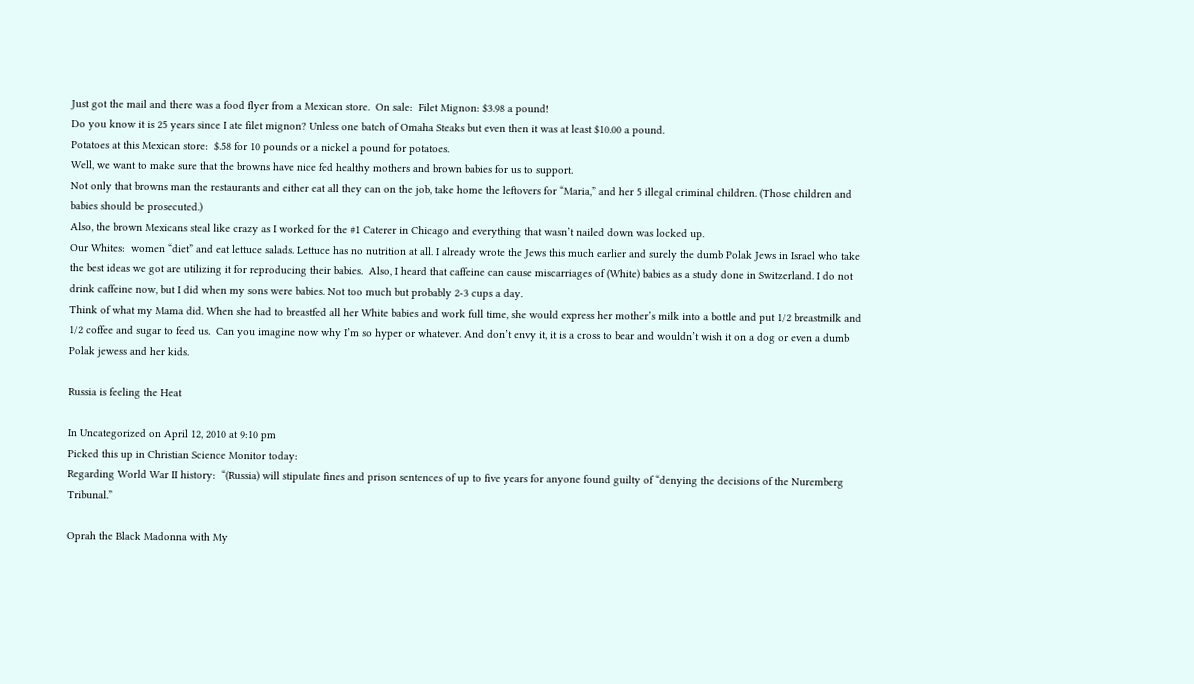Just got the mail and there was a food flyer from a Mexican store.  On sale:  Filet Mignon: $3.98 a pound!
Do you know it is 25 years since I ate filet mignon? Unless one batch of Omaha Steaks but even then it was at least $10.00 a pound.
Potatoes at this Mexican store:  $.58 for 10 pounds or a nickel a pound for potatoes.
Well, we want to make sure that the browns have nice fed healthy mothers and brown babies for us to support.
Not only that browns man the restaurants and either eat all they can on the job, take home the leftovers for “Maria,” and her 5 illegal criminal children. (Those children and babies should be prosecuted.)
Also, the brown Mexicans steal like crazy as I worked for the #1 Caterer in Chicago and everything that wasn’t nailed down was locked up.
Our Whites:  women “diet” and eat lettuce salads. Lettuce has no nutrition at all. I already wrote the Jews this much earlier and surely the dumb Polak Jews in Israel who take the best ideas we got are utilizing it for reproducing their babies.  Also, I heard that caffeine can cause miscarriages of (White) babies as a study done in Switzerland. I do not drink caffeine now, but I did when my sons were babies. Not too much but probably 2-3 cups a day.
Think of what my Mama did. When she had to breastfed all her White babies and work full time, she would express her mother’s milk into a bottle and put 1/2 breastmilk and 1/2 coffee and sugar to feed us.  Can you imagine now why I’m so hyper or whatever. And don’t envy it, it is a cross to bear and wouldn’t wish it on a dog or even a dumb Polak jewess and her kids.

Russia is feeling the Heat

In Uncategorized on April 12, 2010 at 9:10 pm
Picked this up in Christian Science Monitor today:
Regarding World War II history:  “(Russia) will stipulate fines and prison sentences of up to five years for anyone found guilty of “denying the decisions of the Nuremberg Tribunal.”

Oprah the Black Madonna with My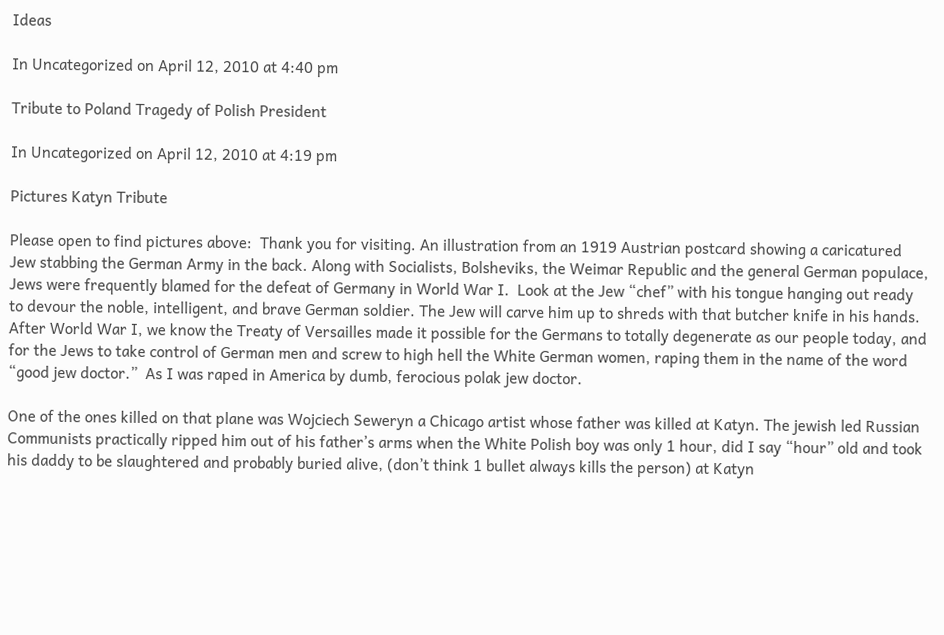Ideas

In Uncategorized on April 12, 2010 at 4:40 pm

Tribute to Poland Tragedy of Polish President

In Uncategorized on April 12, 2010 at 4:19 pm

Pictures Katyn Tribute

Please open to find pictures above:  Thank you for visiting. An illustration from an 1919 Austrian postcard showing a caricatured Jew stabbing the German Army in the back. Along with Socialists, Bolsheviks, the Weimar Republic and the general German populace, Jews were frequently blamed for the defeat of Germany in World War I.  Look at the Jew “chef” with his tongue hanging out ready to devour the noble, intelligent, and brave German soldier. The Jew will carve him up to shreds with that butcher knife in his hands.  After World War I, we know the Treaty of Versailles made it possible for the Germans to totally degenerate as our people today, and for the Jews to take control of German men and screw to high hell the White German women, raping them in the name of the word “good jew doctor.”  As I was raped in America by dumb, ferocious polak jew doctor.

One of the ones killed on that plane was Wojciech Seweryn a Chicago artist whose father was killed at Katyn. The jewish led Russian Communists practically ripped him out of his father’s arms when the White Polish boy was only 1 hour, did I say “hour” old and took his daddy to be slaughtered and probably buried alive, (don’t think 1 bullet always kills the person) at Katyn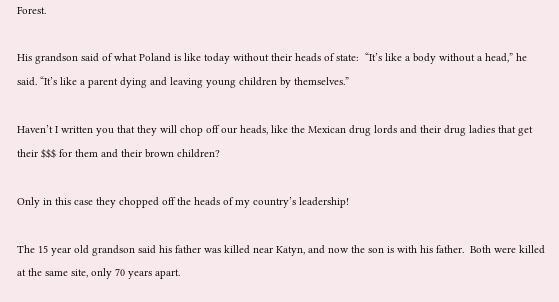Forest.

His grandson said of what Poland is like today without their heads of state:  “It’s like a body without a head,” he said. “It’s like a parent dying and leaving young children by themselves.”

Haven’t I written you that they will chop off our heads, like the Mexican drug lords and their drug ladies that get their $$$ for them and their brown children?

Only in this case they chopped off the heads of my country’s leadership!

The 15 year old grandson said his father was killed near Katyn, and now the son is with his father.  Both were killed at the same site, only 70 years apart.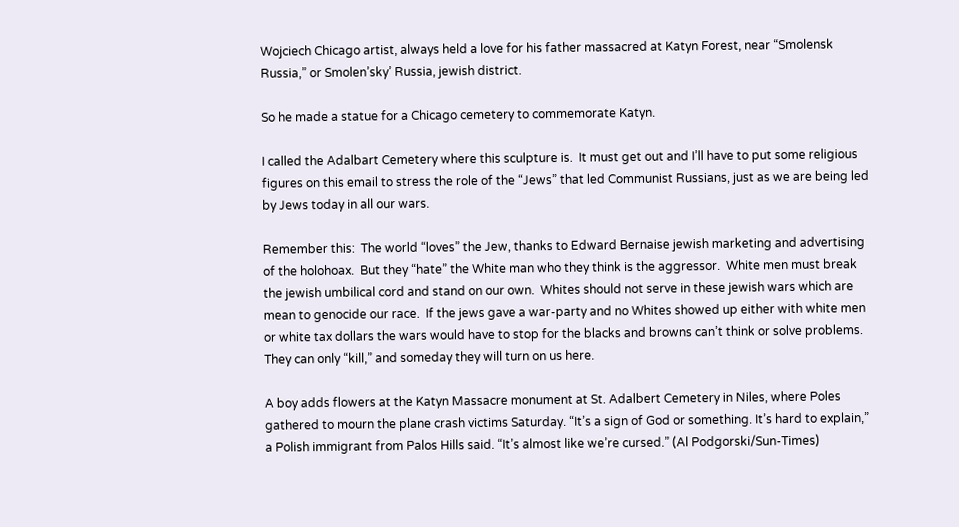Wojciech Chicago artist, always held a love for his father massacred at Katyn Forest, near “Smolensk Russia,” or Smolen’sky’ Russia, jewish district.

So he made a statue for a Chicago cemetery to commemorate Katyn.

I called the Adalbart Cemetery where this sculpture is.  It must get out and I’ll have to put some religious figures on this email to stress the role of the “Jews” that led Communist Russians, just as we are being led by Jews today in all our wars.

Remember this:  The world “loves” the Jew, thanks to Edward Bernaise jewish marketing and advertising of the holohoax.  But they “hate” the White man who they think is the aggressor.  White men must break the jewish umbilical cord and stand on our own.  Whites should not serve in these jewish wars which are mean to genocide our race.  If the jews gave a war-party and no Whites showed up either with white men or white tax dollars the wars would have to stop for the blacks and browns can’t think or solve problems. They can only “kill,” and someday they will turn on us here.

A boy adds flowers at the Katyn Massacre monument at St. Adalbert Cemetery in Niles, where Poles gathered to mourn the plane crash victims Saturday. “It’s a sign of God or something. It’s hard to explain,” a Polish immigrant from Palos Hills said. “It’s almost like we’re cursed.” (Al Podgorski/Sun-Times)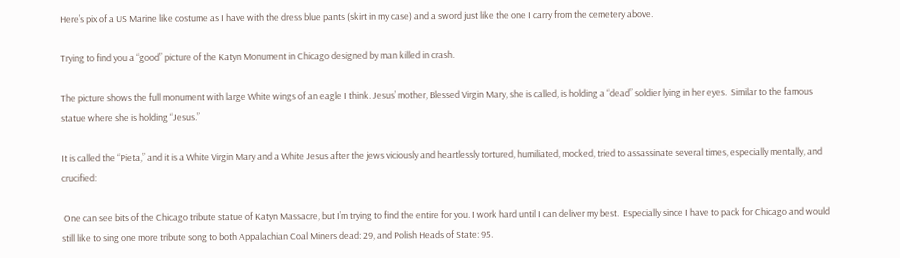Here’s pix of a US Marine like costume as I have with the dress blue pants (skirt in my case) and a sword just like the one I carry from the cemetery above.

Trying to find you a “good” picture of the Katyn Monument in Chicago designed by man killed in crash.

The picture shows the full monument with large White wings of an eagle I think. Jesus’ mother, Blessed Virgin Mary, she is called, is holding a “dead” soldier lying in her eyes.  Similar to the famous statue where she is holding “Jesus.”

It is called the “Pieta,” and it is a White Virgin Mary and a White Jesus after the jews viciously and heartlessly tortured, humiliated, mocked, tried to assassinate several times, especially mentally, and crucified:

 One can see bits of the Chicago tribute statue of Katyn Massacre, but I’m trying to find the entire for you. I work hard until I can deliver my best.  Especially since I have to pack for Chicago and would still like to sing one more tribute song to both Appalachian Coal Miners dead: 29, and Polish Heads of State: 95.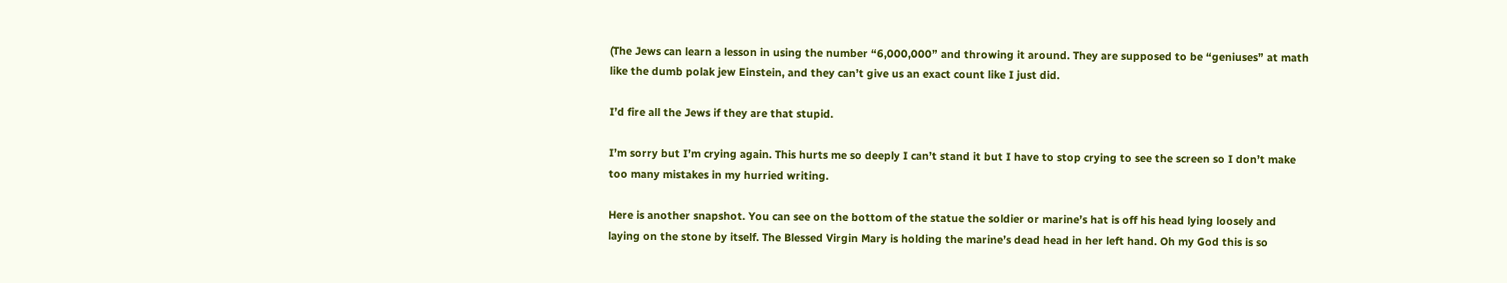(The Jews can learn a lesson in using the number “6,000,000” and throwing it around. They are supposed to be “geniuses” at math like the dumb polak jew Einstein, and they can’t give us an exact count like I just did.

I’d fire all the Jews if they are that stupid.

I’m sorry but I’m crying again. This hurts me so deeply I can’t stand it but I have to stop crying to see the screen so I don’t make too many mistakes in my hurried writing.

Here is another snapshot. You can see on the bottom of the statue the soldier or marine’s hat is off his head lying loosely and laying on the stone by itself. The Blessed Virgin Mary is holding the marine’s dead head in her left hand. Oh my God this is so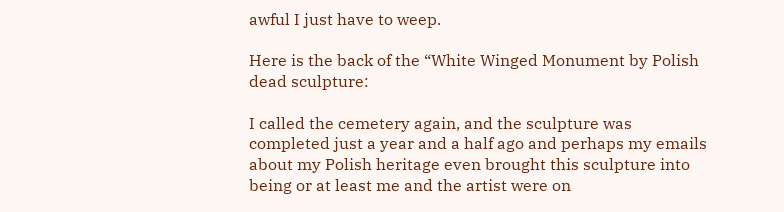awful I just have to weep.

Here is the back of the “White Winged Monument by Polish dead sculpture:

I called the cemetery again, and the sculpture was completed just a year and a half ago and perhaps my emails about my Polish heritage even brought this sculpture into being or at least me and the artist were on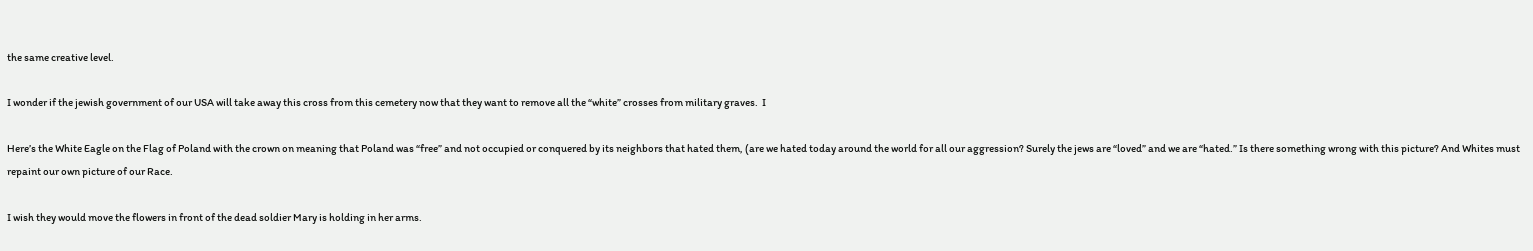the same creative level.

I wonder if the jewish government of our USA will take away this cross from this cemetery now that they want to remove all the “white” crosses from military graves.  I

Here’s the White Eagle on the Flag of Poland with the crown on meaning that Poland was “free” and not occupied or conquered by its neighbors that hated them, (are we hated today around the world for all our aggression? Surely the jews are “loved” and we are “hated.” Is there something wrong with this picture? And Whites must repaint our own picture of our Race.

I wish they would move the flowers in front of the dead soldier Mary is holding in her arms.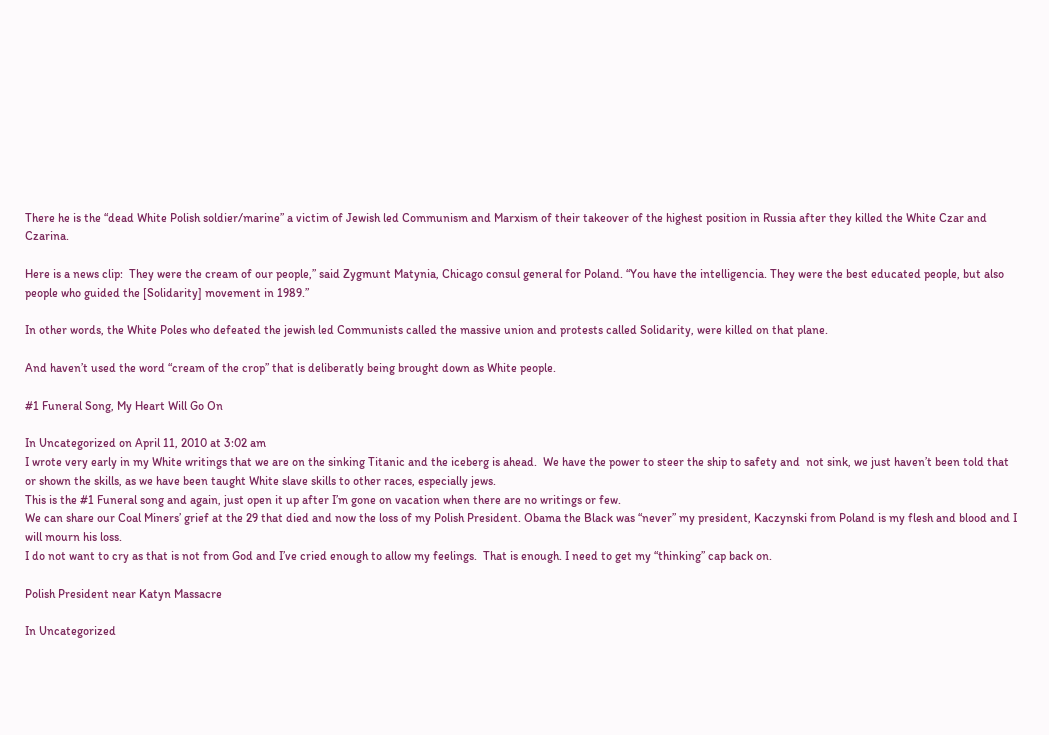There he is the “dead White Polish soldier/marine” a victim of Jewish led Communism and Marxism of their takeover of the highest position in Russia after they killed the White Czar and Czarina.

Here is a news clip:  They were the cream of our people,” said Zygmunt Matynia, Chicago consul general for Poland. “You have the intelligencia. They were the best educated people, but also people who guided the [Solidarity] movement in 1989.”

In other words, the White Poles who defeated the jewish led Communists called the massive union and protests called Solidarity, were killed on that plane.

And haven’t used the word “cream of the crop” that is deliberatly being brought down as White people.

#1 Funeral Song, My Heart Will Go On

In Uncategorized on April 11, 2010 at 3:02 am
I wrote very early in my White writings that we are on the sinking Titanic and the iceberg is ahead.  We have the power to steer the ship to safety and  not sink, we just haven’t been told that or shown the skills, as we have been taught White slave skills to other races, especially jews.
This is the #1 Funeral song and again, just open it up after I’m gone on vacation when there are no writings or few.
We can share our Coal Miners’ grief at the 29 that died and now the loss of my Polish President. Obama the Black was “never” my president, Kaczynski from Poland is my flesh and blood and I will mourn his loss.
I do not want to cry as that is not from God and I’ve cried enough to allow my feelings.  That is enough. I need to get my “thinking” cap back on.

Polish President near Katyn Massacre

In Uncategorized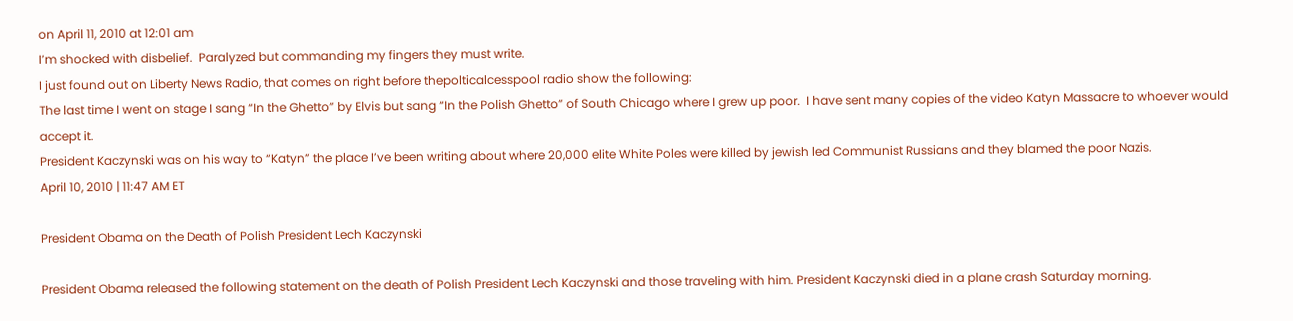on April 11, 2010 at 12:01 am
I’m shocked with disbelief.  Paralyzed but commanding my fingers they must write.
I just found out on Liberty News Radio, that comes on right before thepolticalcesspool radio show the following:
The last time I went on stage I sang “In the Ghetto” by Elvis but sang “In the Polish Ghetto” of South Chicago where I grew up poor.  I have sent many copies of the video Katyn Massacre to whoever would accept it.
President Kaczynski was on his way to “Katyn” the place I’ve been writing about where 20,000 elite White Poles were killed by jewish led Communist Russians and they blamed the poor Nazis.
April 10, 2010 | 11:47 AM ET

President Obama on the Death of Polish President Lech Kaczynski

President Obama released the following statement on the death of Polish President Lech Kaczynski and those traveling with him. President Kaczynski died in a plane crash Saturday morning.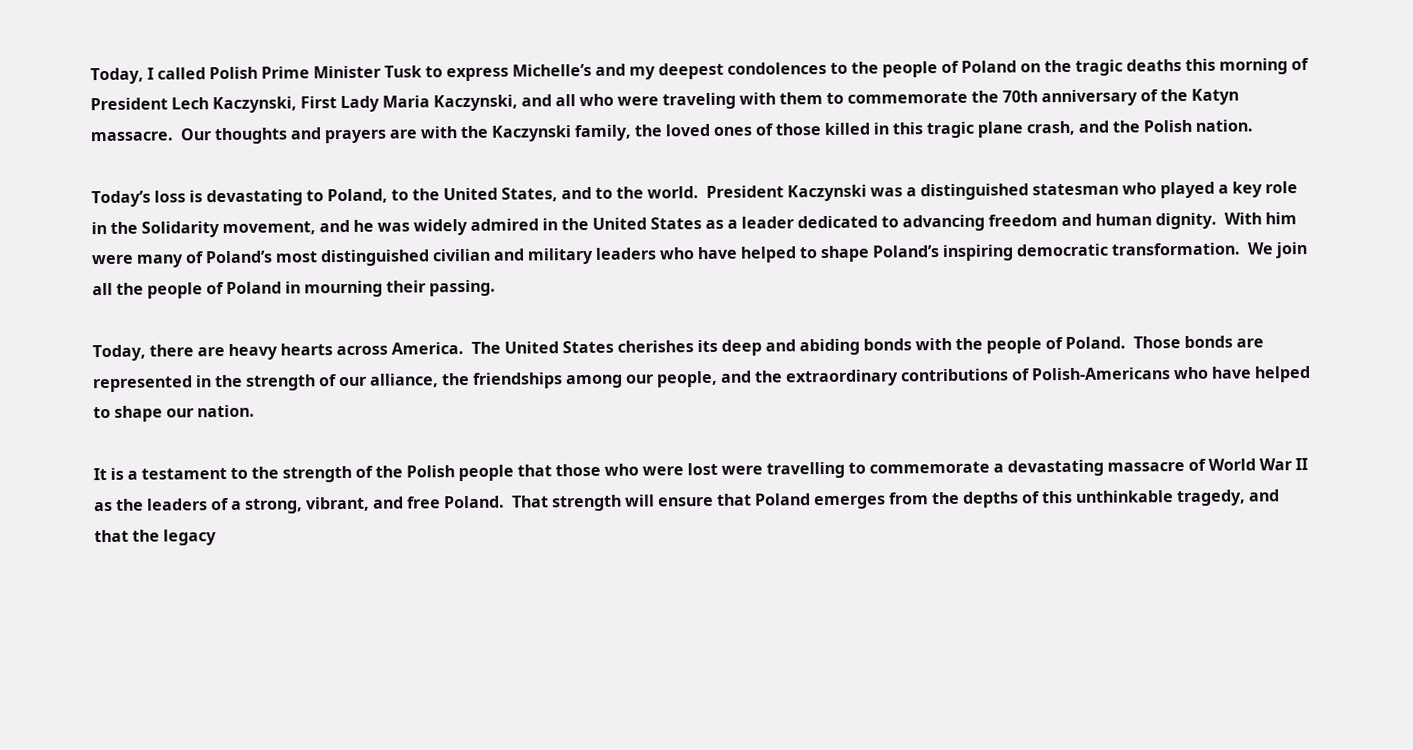Today, I called Polish Prime Minister Tusk to express Michelle’s and my deepest condolences to the people of Poland on the tragic deaths this morning of President Lech Kaczynski, First Lady Maria Kaczynski, and all who were traveling with them to commemorate the 70th anniversary of the Katyn massacre.  Our thoughts and prayers are with the Kaczynski family, the loved ones of those killed in this tragic plane crash, and the Polish nation.

Today’s loss is devastating to Poland, to the United States, and to the world.  President Kaczynski was a distinguished statesman who played a key role in the Solidarity movement, and he was widely admired in the United States as a leader dedicated to advancing freedom and human dignity.  With him were many of Poland’s most distinguished civilian and military leaders who have helped to shape Poland’s inspiring democratic transformation.  We join all the people of Poland in mourning their passing.

Today, there are heavy hearts across America.  The United States cherishes its deep and abiding bonds with the people of Poland.  Those bonds are represented in the strength of our alliance, the friendships among our people, and the extraordinary contributions of Polish-Americans who have helped to shape our nation.

It is a testament to the strength of the Polish people that those who were lost were travelling to commemorate a devastating massacre of World War II as the leaders of a strong, vibrant, and free Poland.  That strength will ensure that Poland emerges from the depths of this unthinkable tragedy, and that the legacy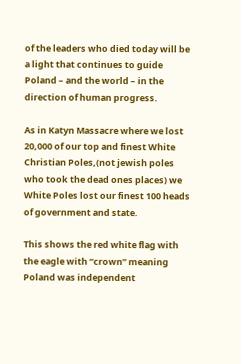of the leaders who died today will be a light that continues to guide Poland – and the world – in the direction of human progress.

As in Katyn Massacre where we lost 20,000 of our top and finest White Christian Poles,(not jewish poles who took the dead ones places) we White Poles lost our finest 100 heads of government and state.

This shows the red white flag with the eagle with “crown” meaning Poland was independent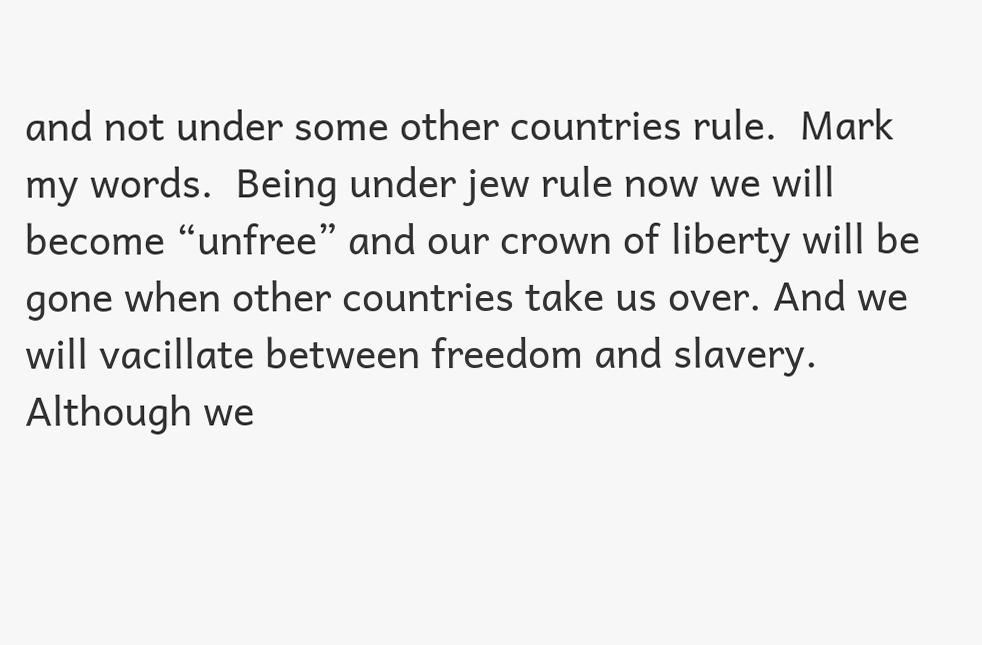and not under some other countries rule.  Mark my words.  Being under jew rule now we will become “unfree” and our crown of liberty will be gone when other countries take us over. And we will vacillate between freedom and slavery.  Although we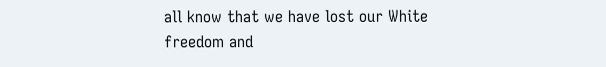all know that we have lost our White freedom and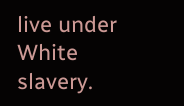live under White slavery.